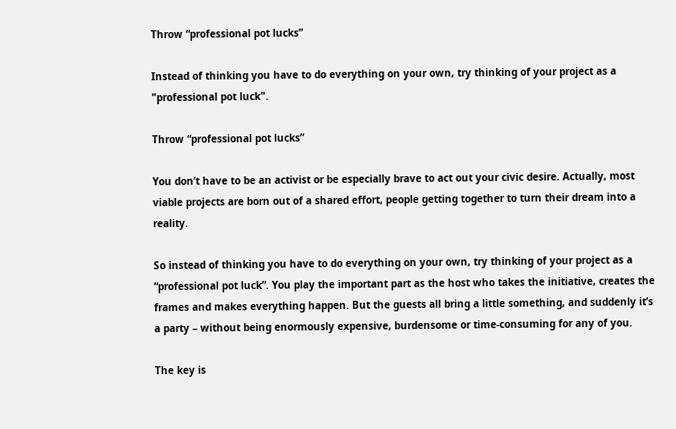Throw “professional pot lucks”

Instead of thinking you have to do everything on your own, try thinking of your project as a "professional pot luck".

Throw “professional pot lucks”

You don’t have to be an activist or be especially brave to act out your civic desire. Actually, most viable projects are born out of a shared effort, people getting together to turn their dream into a reality.

So instead of thinking you have to do everything on your own, try thinking of your project as a “professional pot luck”. You play the important part as the host who takes the initiative, creates the frames and makes everything happen. But the guests all bring a little something, and suddenly it’s a party – without being enormously expensive, burdensome or time-consuming for any of you.

The key is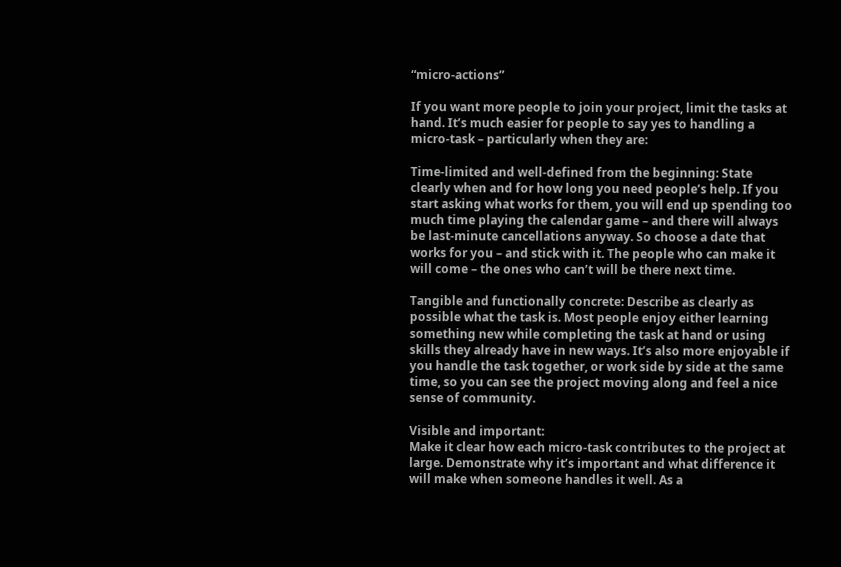“micro-actions”

If you want more people to join your project, limit the tasks at hand. It’s much easier for people to say yes to handling a micro-task – particularly when they are:

Time-limited and well-defined from the beginning: State clearly when and for how long you need people’s help. If you start asking what works for them, you will end up spending too much time playing the calendar game – and there will always be last-minute cancellations anyway. So choose a date that works for you – and stick with it. The people who can make it will come – the ones who can’t will be there next time.

Tangible and functionally concrete: Describe as clearly as possible what the task is. Most people enjoy either learning something new while completing the task at hand or using skills they already have in new ways. It’s also more enjoyable if you handle the task together, or work side by side at the same time, so you can see the project moving along and feel a nice sense of community.

Visible and important:
Make it clear how each micro-task contributes to the project at large. Demonstrate why it’s important and what difference it will make when someone handles it well. As a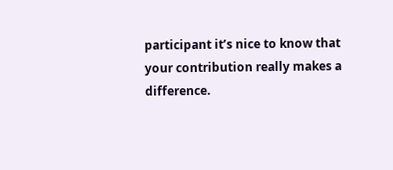participant it’s nice to know that your contribution really makes a difference.